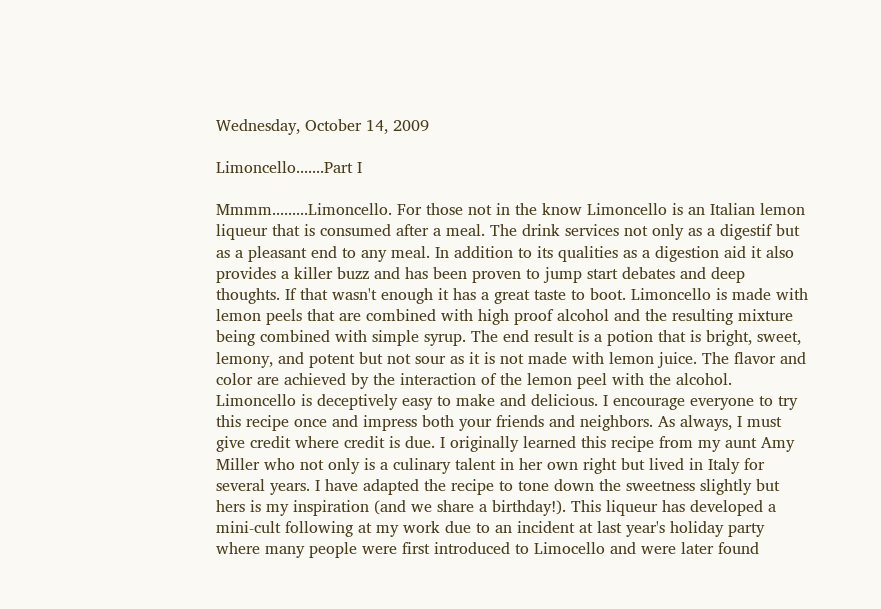Wednesday, October 14, 2009

Limoncello.......Part I

Mmmm.........Limoncello. For those not in the know Limoncello is an Italian lemon liqueur that is consumed after a meal. The drink services not only as a digestif but as a pleasant end to any meal. In addition to its qualities as a digestion aid it also provides a killer buzz and has been proven to jump start debates and deep thoughts. If that wasn't enough it has a great taste to boot. Limoncello is made with lemon peels that are combined with high proof alcohol and the resulting mixture being combined with simple syrup. The end result is a potion that is bright, sweet, lemony, and potent but not sour as it is not made with lemon juice. The flavor and color are achieved by the interaction of the lemon peel with the alcohol. Limoncello is deceptively easy to make and delicious. I encourage everyone to try this recipe once and impress both your friends and neighbors. As always, I must give credit where credit is due. I originally learned this recipe from my aunt Amy Miller who not only is a culinary talent in her own right but lived in Italy for several years. I have adapted the recipe to tone down the sweetness slightly but hers is my inspiration (and we share a birthday!). This liqueur has developed a mini-cult following at my work due to an incident at last year's holiday party where many people were first introduced to Limocello and were later found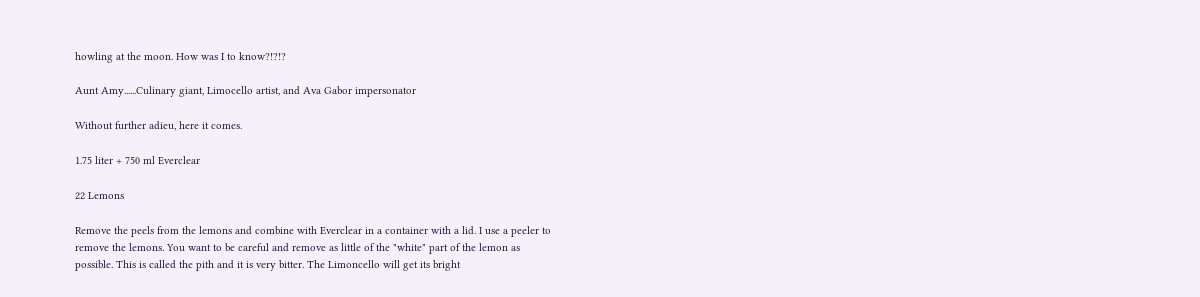howling at the moon. How was I to know?!?!?

Aunt Amy......Culinary giant, Limocello artist, and Ava Gabor impersonator

Without further adieu, here it comes.

1.75 liter + 750 ml Everclear

22 Lemons

Remove the peels from the lemons and combine with Everclear in a container with a lid. I use a peeler to remove the lemons. You want to be careful and remove as little of the "white" part of the lemon as possible. This is called the pith and it is very bitter. The Limoncello will get its bright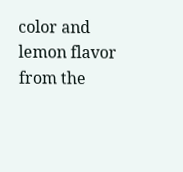color and lemon flavor from the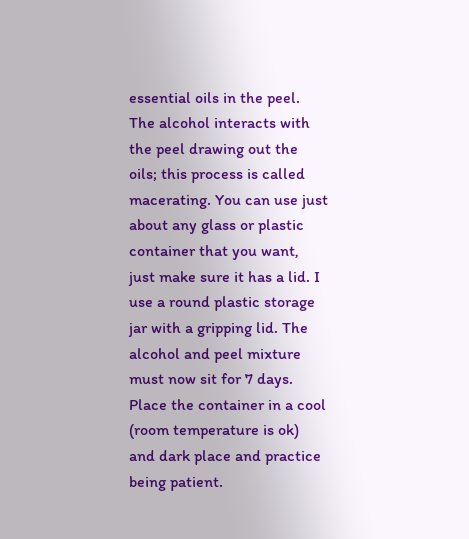essential oils in the peel. The alcohol interacts with the peel drawing out the oils; this process is called macerating. You can use just about any glass or plastic container that you want, just make sure it has a lid. I use a round plastic storage jar with a gripping lid. The alcohol and peel mixture must now sit for 7 days. Place the container in a cool (room temperature is ok) and dark place and practice being patient.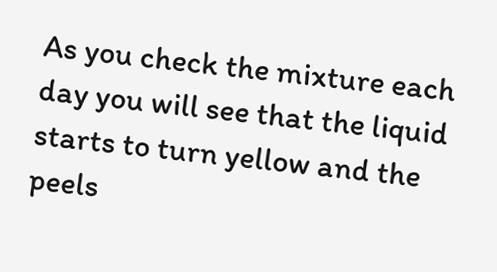As you check the mixture each day you will see that the liquid starts to turn yellow and the peels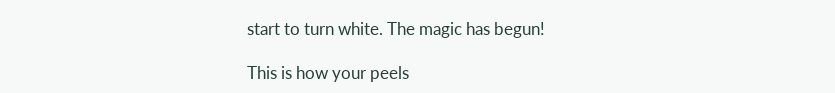start to turn white. The magic has begun!

This is how your peels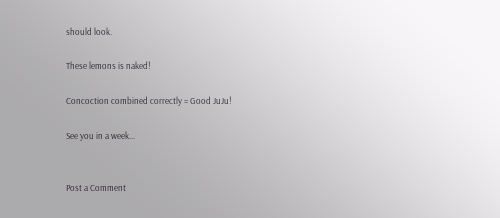should look.

These lemons is naked!

Concoction combined correctly = Good JuJu!

See you in a week...


Post a Comment